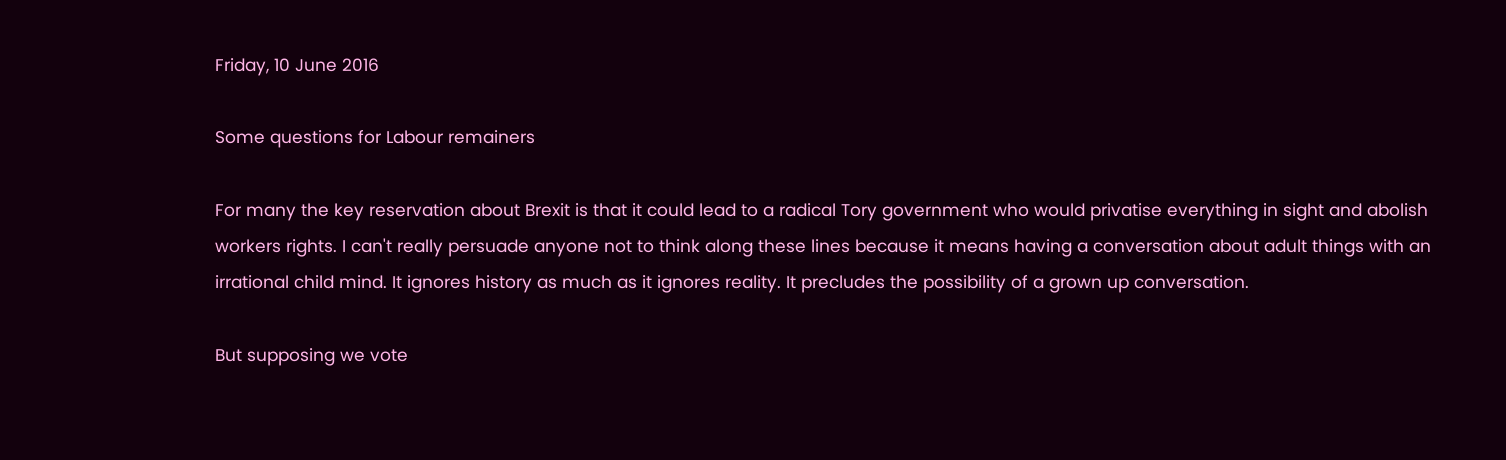Friday, 10 June 2016

Some questions for Labour remainers

For many the key reservation about Brexit is that it could lead to a radical Tory government who would privatise everything in sight and abolish workers rights. I can't really persuade anyone not to think along these lines because it means having a conversation about adult things with an irrational child mind. It ignores history as much as it ignores reality. It precludes the possibility of a grown up conversation.

But supposing we vote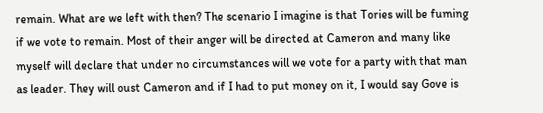remain. What are we left with then? The scenario I imagine is that Tories will be fuming if we vote to remain. Most of their anger will be directed at Cameron and many like myself will declare that under no circumstances will we vote for a party with that man as leader. They will oust Cameron and if I had to put money on it, I would say Gove is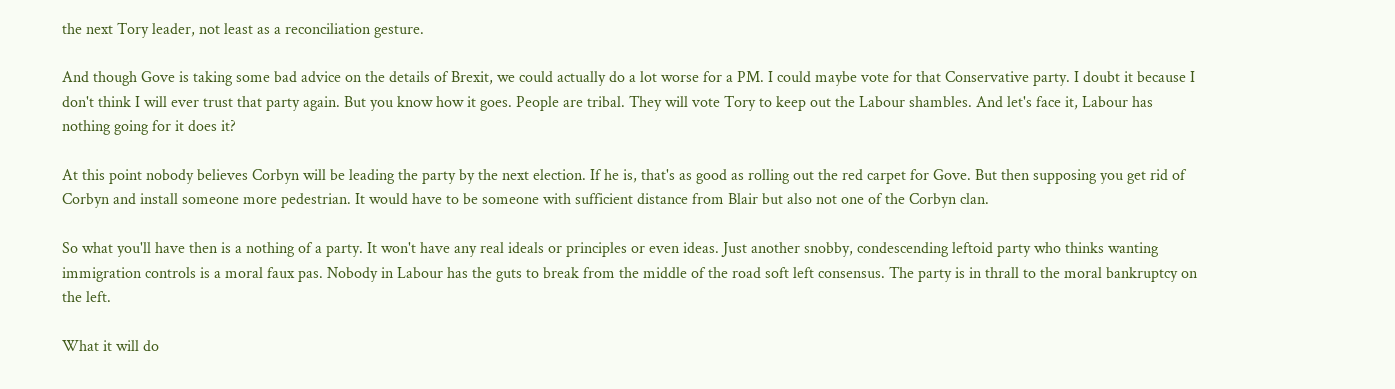the next Tory leader, not least as a reconciliation gesture.

And though Gove is taking some bad advice on the details of Brexit, we could actually do a lot worse for a PM. I could maybe vote for that Conservative party. I doubt it because I don't think I will ever trust that party again. But you know how it goes. People are tribal. They will vote Tory to keep out the Labour shambles. And let's face it, Labour has nothing going for it does it?

At this point nobody believes Corbyn will be leading the party by the next election. If he is, that's as good as rolling out the red carpet for Gove. But then supposing you get rid of Corbyn and install someone more pedestrian. It would have to be someone with sufficient distance from Blair but also not one of the Corbyn clan.

So what you'll have then is a nothing of a party. It won't have any real ideals or principles or even ideas. Just another snobby, condescending leftoid party who thinks wanting immigration controls is a moral faux pas. Nobody in Labour has the guts to break from the middle of the road soft left consensus. The party is in thrall to the moral bankruptcy on the left.

What it will do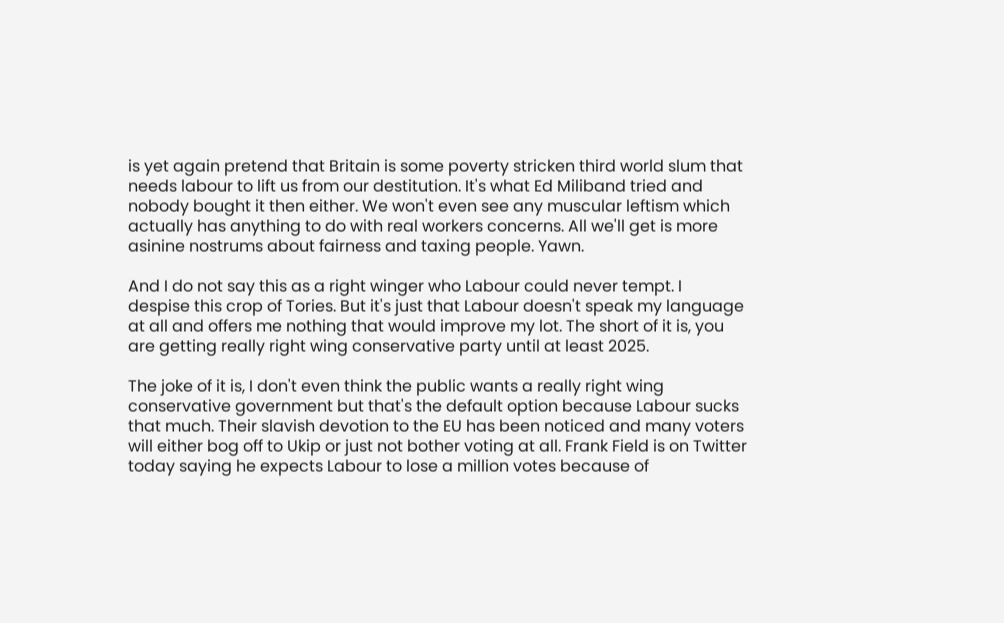is yet again pretend that Britain is some poverty stricken third world slum that needs labour to lift us from our destitution. It's what Ed Miliband tried and nobody bought it then either. We won't even see any muscular leftism which actually has anything to do with real workers concerns. All we'll get is more asinine nostrums about fairness and taxing people. Yawn.

And I do not say this as a right winger who Labour could never tempt. I despise this crop of Tories. But it's just that Labour doesn't speak my language at all and offers me nothing that would improve my lot. The short of it is, you are getting really right wing conservative party until at least 2025.

The joke of it is, I don't even think the public wants a really right wing conservative government but that's the default option because Labour sucks that much. Their slavish devotion to the EU has been noticed and many voters will either bog off to Ukip or just not bother voting at all. Frank Field is on Twitter today saying he expects Labour to lose a million votes because of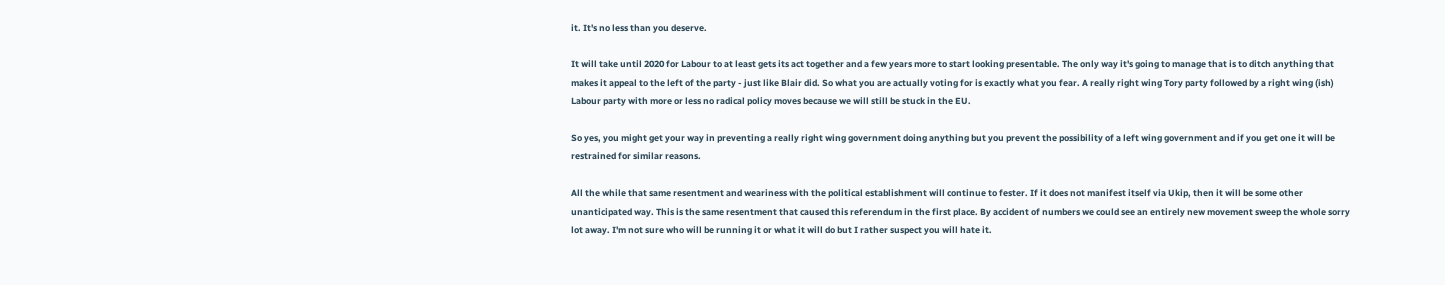it. It's no less than you deserve.

It will take until 2020 for Labour to at least gets its act together and a few years more to start looking presentable. The only way it's going to manage that is to ditch anything that makes it appeal to the left of the party - just like Blair did. So what you are actually voting for is exactly what you fear. A really right wing Tory party followed by a right wing (ish) Labour party with more or less no radical policy moves because we will still be stuck in the EU.

So yes, you might get your way in preventing a really right wing government doing anything but you prevent the possibility of a left wing government and if you get one it will be restrained for similar reasons.

All the while that same resentment and weariness with the political establishment will continue to fester. If it does not manifest itself via Ukip, then it will be some other unanticipated way. This is the same resentment that caused this referendum in the first place. By accident of numbers we could see an entirely new movement sweep the whole sorry lot away. I'm not sure who will be running it or what it will do but I rather suspect you will hate it.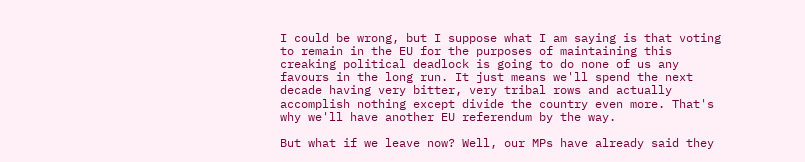I could be wrong, but I suppose what I am saying is that voting to remain in the EU for the purposes of maintaining this creaking political deadlock is going to do none of us any favours in the long run. It just means we'll spend the next decade having very bitter, very tribal rows and actually accomplish nothing except divide the country even more. That's why we'll have another EU referendum by the way.

But what if we leave now? Well, our MPs have already said they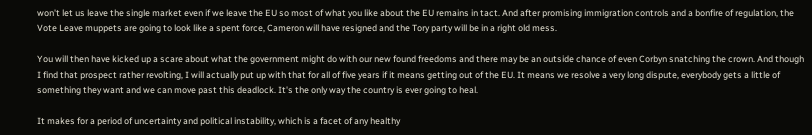won't let us leave the single market even if we leave the EU so most of what you like about the EU remains in tact. And after promising immigration controls and a bonfire of regulation, the Vote Leave muppets are going to look like a spent force, Cameron will have resigned and the Tory party will be in a right old mess.

You will then have kicked up a scare about what the government might do with our new found freedoms and there may be an outside chance of even Corbyn snatching the crown. And though I find that prospect rather revolting, I will actually put up with that for all of five years if it means getting out of the EU. It means we resolve a very long dispute, everybody gets a little of something they want and we can move past this deadlock. It's the only way the country is ever going to heal.

It makes for a period of uncertainty and political instability, which is a facet of any healthy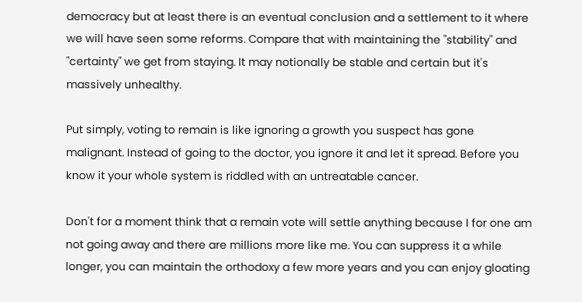democracy but at least there is an eventual conclusion and a settlement to it where we will have seen some reforms. Compare that with maintaining the "stability" and "certainty" we get from staying. It may notionally be stable and certain but it's massively unhealthy.

Put simply, voting to remain is like ignoring a growth you suspect has gone malignant. Instead of going to the doctor, you ignore it and let it spread. Before you know it your whole system is riddled with an untreatable cancer.

Don't for a moment think that a remain vote will settle anything because I for one am not going away and there are millions more like me. You can suppress it a while longer, you can maintain the orthodoxy a few more years and you can enjoy gloating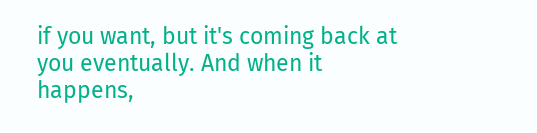if you want, but it's coming back at you eventually. And when it happens,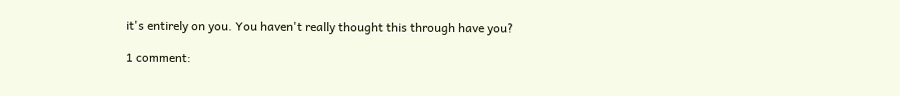it's entirely on you. You haven't really thought this through have you?

1 comment: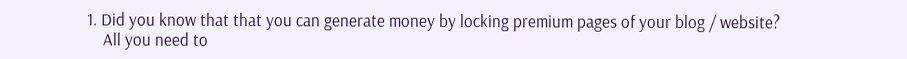1. Did you know that that you can generate money by locking premium pages of your blog / website?
    All you need to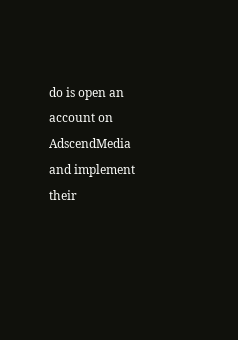do is open an account on AdscendMedia and implement their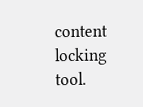content locking tool.